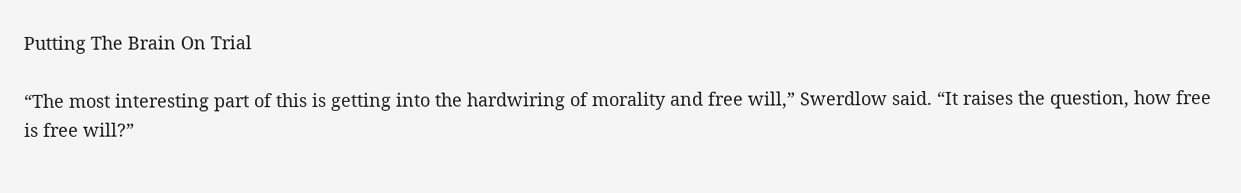Putting The Brain On Trial

“The most interesting part of this is getting into the hardwiring of morality and free will,” Swerdlow said. “It raises the question, how free is free will?”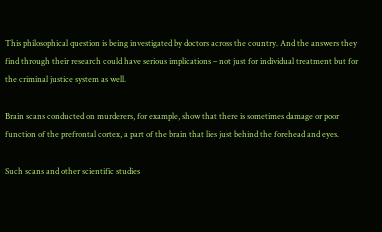This philosophical question is being investigated by doctors across the country. And the answers they find through their research could have serious implications – not just for individual treatment but for the criminal justice system as well.

Brain scans conducted on murderers, for example, show that there is sometimes damage or poor function of the prefrontal cortex, a part of the brain that lies just behind the forehead and eyes.

Such scans and other scientific studies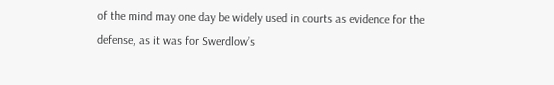of the mind may one day be widely used in courts as evidence for the defense, as it was for Swerdlow’s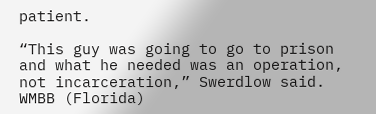patient.

“This guy was going to go to prison and what he needed was an operation, not incarceration,” Swerdlow said. WMBB (Florida)